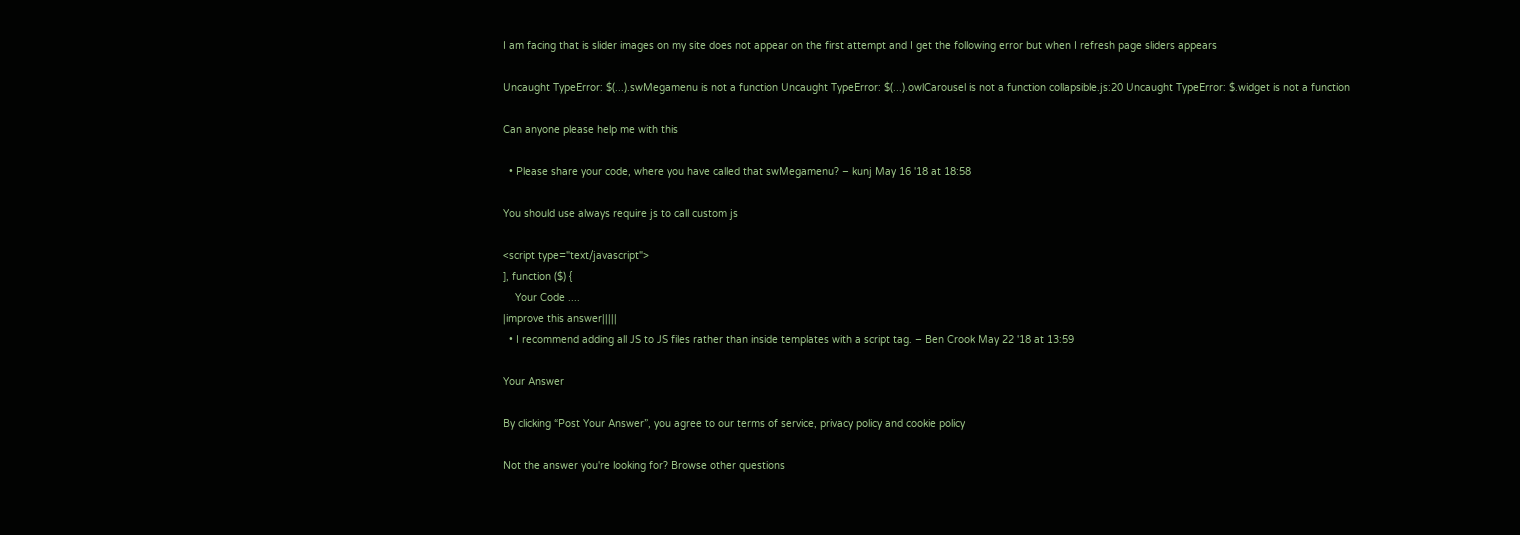I am facing that is slider images on my site does not appear on the first attempt and I get the following error but when I refresh page sliders appears

Uncaught TypeError: $(...).swMegamenu is not a function Uncaught TypeError: $(...).owlCarousel is not a function collapsible.js:20 Uncaught TypeError: $.widget is not a function

Can anyone please help me with this

  • Please share your code, where you have called that swMegamenu? – kunj May 16 '18 at 18:58

You should use always require js to call custom js

<script type="text/javascript">
], function ($) {
    Your Code ....
|improve this answer|||||
  • I recommend adding all JS to JS files rather than inside templates with a script tag. – Ben Crook May 22 '18 at 13:59

Your Answer

By clicking “Post Your Answer”, you agree to our terms of service, privacy policy and cookie policy

Not the answer you're looking for? Browse other questions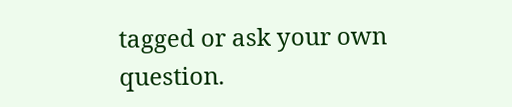tagged or ask your own question.